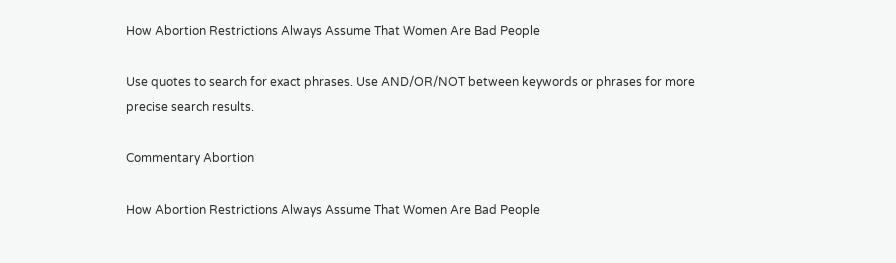How Abortion Restrictions Always Assume That Women Are Bad People

Use quotes to search for exact phrases. Use AND/OR/NOT between keywords or phrases for more precise search results.

Commentary Abortion

How Abortion Restrictions Always Assume That Women Are Bad People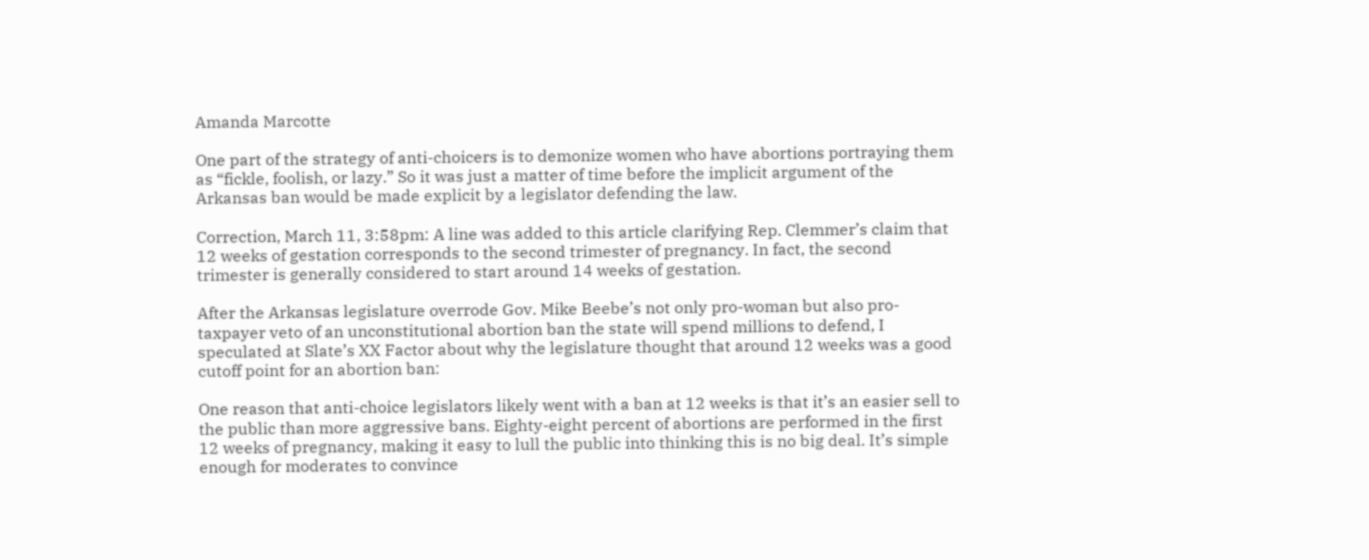Amanda Marcotte

One part of the strategy of anti-choicers is to demonize women who have abortions portraying them as “fickle, foolish, or lazy.” So it was just a matter of time before the implicit argument of the Arkansas ban would be made explicit by a legislator defending the law.

Correction, March 11, 3:58pm: A line was added to this article clarifying Rep. Clemmer’s claim that 12 weeks of gestation corresponds to the second trimester of pregnancy. In fact, the second trimester is generally considered to start around 14 weeks of gestation.

After the Arkansas legislature overrode Gov. Mike Beebe’s not only pro-woman but also pro-taxpayer veto of an unconstitutional abortion ban the state will spend millions to defend, I speculated at Slate’s XX Factor about why the legislature thought that around 12 weeks was a good cutoff point for an abortion ban:

One reason that anti-choice legislators likely went with a ban at 12 weeks is that it’s an easier sell to the public than more aggressive bans. Eighty-eight percent of abortions are performed in the first 12 weeks of pregnancy, making it easy to lull the public into thinking this is no big deal. It’s simple enough for moderates to convince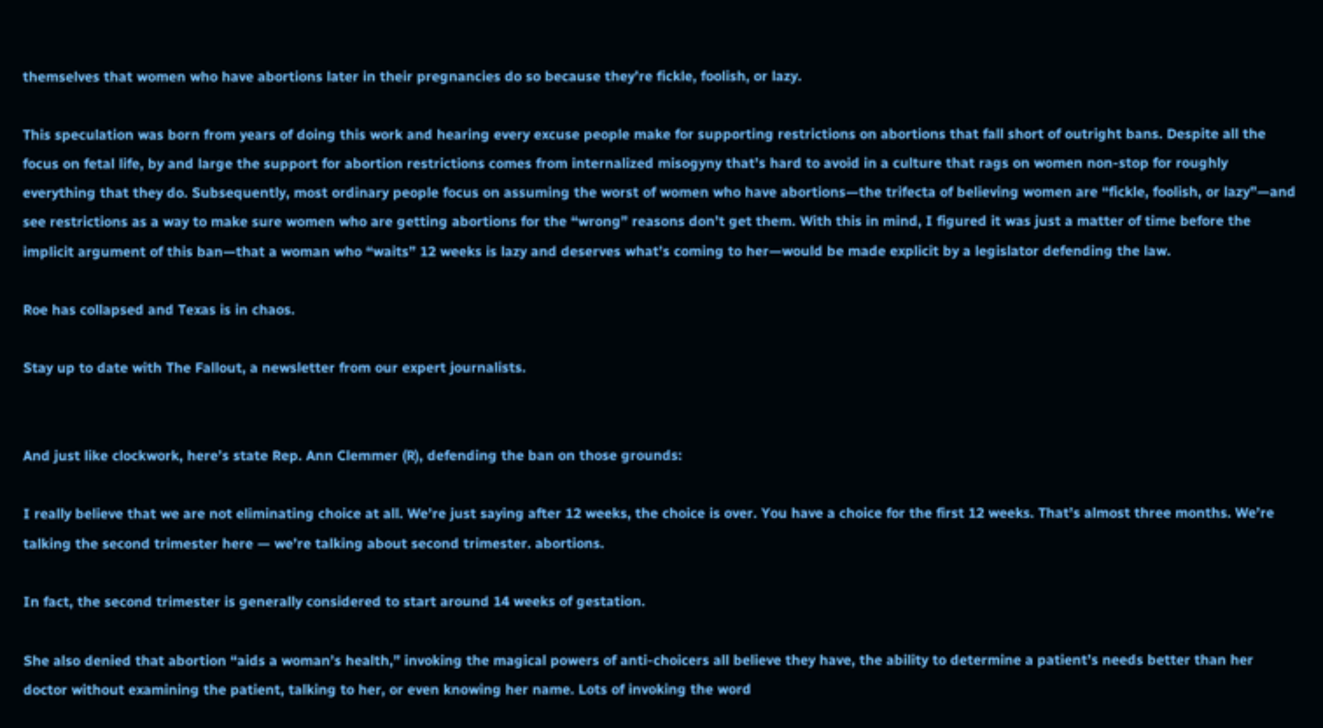themselves that women who have abortions later in their pregnancies do so because they’re fickle, foolish, or lazy.

This speculation was born from years of doing this work and hearing every excuse people make for supporting restrictions on abortions that fall short of outright bans. Despite all the focus on fetal life, by and large the support for abortion restrictions comes from internalized misogyny that’s hard to avoid in a culture that rags on women non-stop for roughly everything that they do. Subsequently, most ordinary people focus on assuming the worst of women who have abortions—the trifecta of believing women are “fickle, foolish, or lazy”—and see restrictions as a way to make sure women who are getting abortions for the “wrong” reasons don’t get them. With this in mind, I figured it was just a matter of time before the implicit argument of this ban—that a woman who “waits” 12 weeks is lazy and deserves what’s coming to her—would be made explicit by a legislator defending the law.

Roe has collapsed and Texas is in chaos.

Stay up to date with The Fallout, a newsletter from our expert journalists.


And just like clockwork, here’s state Rep. Ann Clemmer (R), defending the ban on those grounds:

I really believe that we are not eliminating choice at all. We’re just saying after 12 weeks, the choice is over. You have a choice for the first 12 weeks. That’s almost three months. We’re talking the second trimester here — we’re talking about second trimester. abortions.

In fact, the second trimester is generally considered to start around 14 weeks of gestation.

She also denied that abortion “aids a woman’s health,” invoking the magical powers of anti-choicers all believe they have, the ability to determine a patient’s needs better than her doctor without examining the patient, talking to her, or even knowing her name. Lots of invoking the word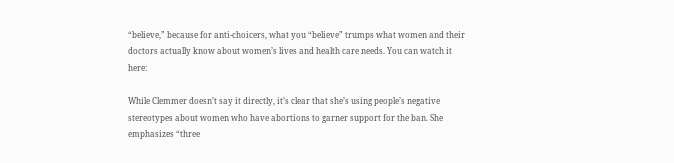“believe,” because for anti-choicers, what you “believe” trumps what women and their doctors actually know about women’s lives and health care needs. You can watch it here:

While Clemmer doesn’t say it directly, it’s clear that she’s using people’s negative stereotypes about women who have abortions to garner support for the ban. She emphasizes “three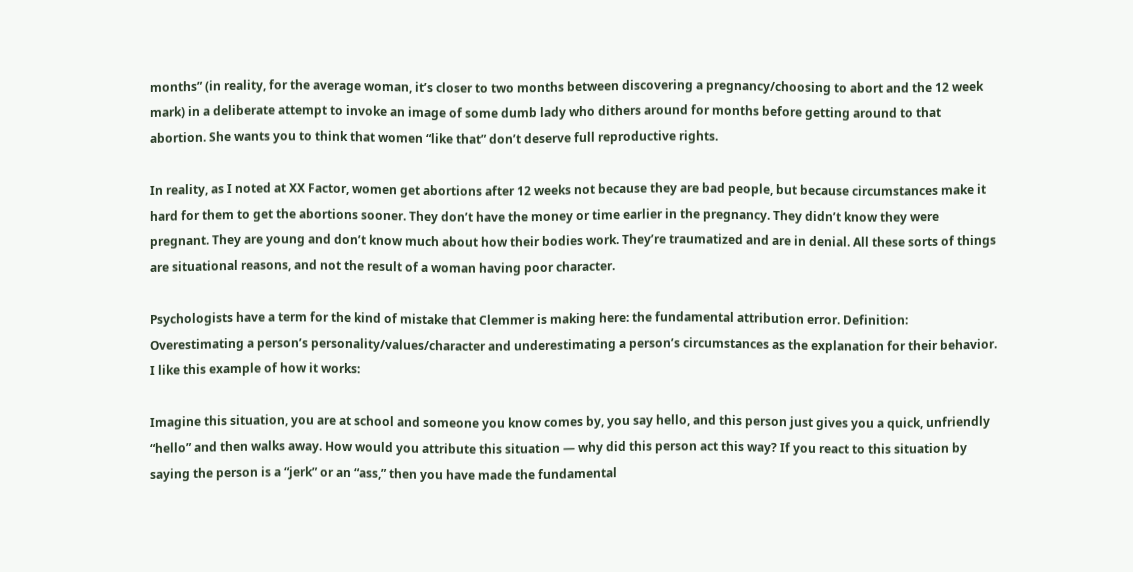months” (in reality, for the average woman, it’s closer to two months between discovering a pregnancy/choosing to abort and the 12 week mark) in a deliberate attempt to invoke an image of some dumb lady who dithers around for months before getting around to that abortion. She wants you to think that women “like that” don’t deserve full reproductive rights.

In reality, as I noted at XX Factor, women get abortions after 12 weeks not because they are bad people, but because circumstances make it hard for them to get the abortions sooner. They don’t have the money or time earlier in the pregnancy. They didn’t know they were pregnant. They are young and don’t know much about how their bodies work. They’re traumatized and are in denial. All these sorts of things are situational reasons, and not the result of a woman having poor character.

Psychologists have a term for the kind of mistake that Clemmer is making here: the fundamental attribution error. Definition: Overestimating a person’s personality/values/character and underestimating a person’s circumstances as the explanation for their behavior. I like this example of how it works:

Imagine this situation, you are at school and someone you know comes by, you say hello, and this person just gives you a quick, unfriendly “hello” and then walks away. How would you attribute this situation — why did this person act this way? If you react to this situation by saying the person is a “jerk” or an “ass,” then you have made the fundamental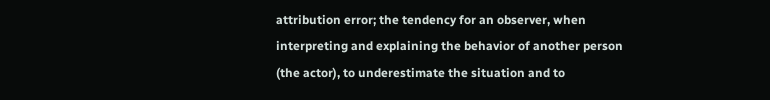attribution error; the tendency for an observer, when interpreting and explaining the behavior of another person (the actor), to underestimate the situation and to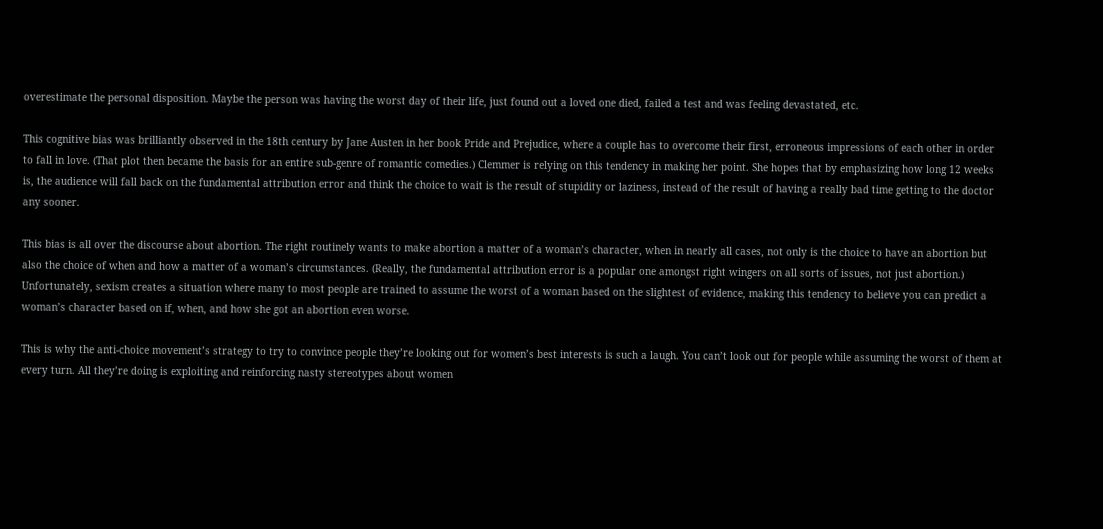overestimate the personal disposition. Maybe the person was having the worst day of their life, just found out a loved one died, failed a test and was feeling devastated, etc.

This cognitive bias was brilliantly observed in the 18th century by Jane Austen in her book Pride and Prejudice, where a couple has to overcome their first, erroneous impressions of each other in order to fall in love. (That plot then became the basis for an entire sub-genre of romantic comedies.) Clemmer is relying on this tendency in making her point. She hopes that by emphasizing how long 12 weeks is, the audience will fall back on the fundamental attribution error and think the choice to wait is the result of stupidity or laziness, instead of the result of having a really bad time getting to the doctor any sooner.

This bias is all over the discourse about abortion. The right routinely wants to make abortion a matter of a woman’s character, when in nearly all cases, not only is the choice to have an abortion but also the choice of when and how a matter of a woman’s circumstances. (Really, the fundamental attribution error is a popular one amongst right wingers on all sorts of issues, not just abortion.) Unfortunately, sexism creates a situation where many to most people are trained to assume the worst of a woman based on the slightest of evidence, making this tendency to believe you can predict a woman’s character based on if, when, and how she got an abortion even worse.

This is why the anti-choice movement’s strategy to try to convince people they’re looking out for women’s best interests is such a laugh. You can’t look out for people while assuming the worst of them at every turn. All they’re doing is exploiting and reinforcing nasty stereotypes about women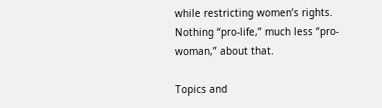while restricting women’s rights. Nothing “pro-life,” much less “pro-woman,” about that.

Topics and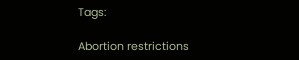Tags:

Abortion restrictions